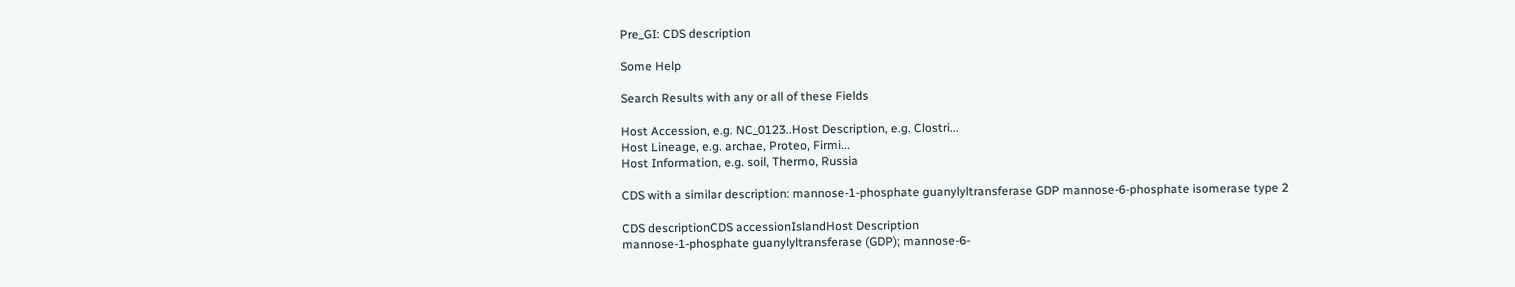Pre_GI: CDS description

Some Help

Search Results with any or all of these Fields

Host Accession, e.g. NC_0123..Host Description, e.g. Clostri...
Host Lineage, e.g. archae, Proteo, Firmi...
Host Information, e.g. soil, Thermo, Russia

CDS with a similar description: mannose-1-phosphate guanylyltransferase GDP mannose-6-phosphate isomerase type 2

CDS descriptionCDS accessionIslandHost Description
mannose-1-phosphate guanylyltransferase (GDP); mannose-6-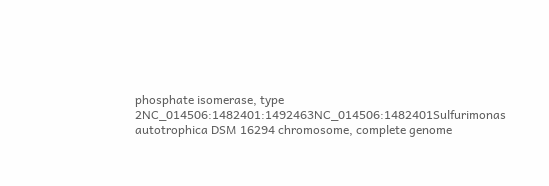phosphate isomerase, type 2NC_014506:1482401:1492463NC_014506:1482401Sulfurimonas autotrophica DSM 16294 chromosome, complete genome